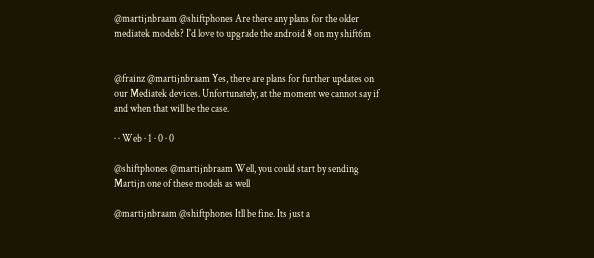@martijnbraam @shiftphones Are there any plans for the older mediatek models? I'd love to upgrade the android 8 on my shift6m


@frainz @martijnbraam Yes, there are plans for further updates on our Mediatek devices. Unfortunately, at the moment we cannot say if and when that will be the case.

· · Web · 1 · 0 · 0

@shiftphones @martijnbraam Well, you could start by sending Martijn one of these models as well

@martijnbraam @shiftphones Itll be fine. Its just a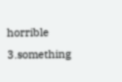horrible 3.something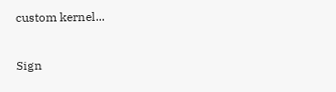custom kernel...

Sign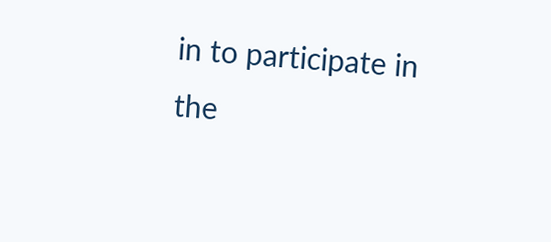in to participate in the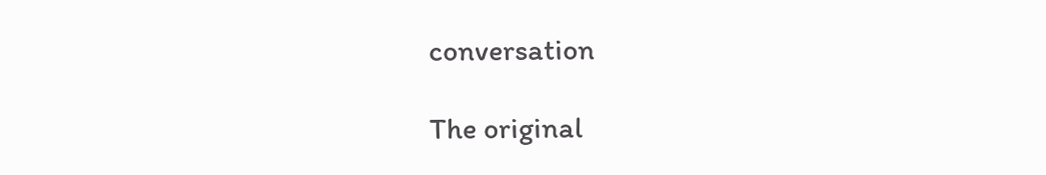conversation

The original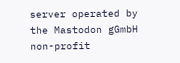server operated by the Mastodon gGmbH non-profit